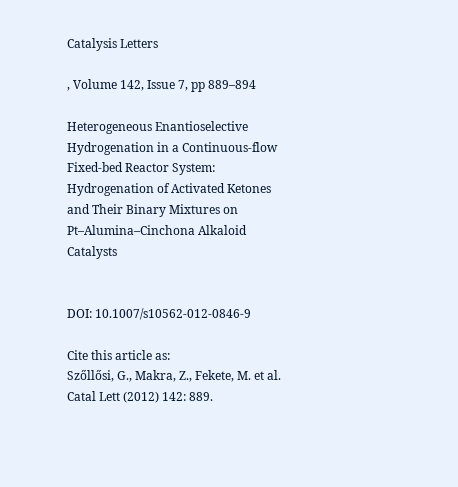Catalysis Letters

, Volume 142, Issue 7, pp 889–894

Heterogeneous Enantioselective Hydrogenation in a Continuous-flow Fixed-bed Reactor System: Hydrogenation of Activated Ketones and Their Binary Mixtures on Pt–Alumina–Cinchona Alkaloid Catalysts


DOI: 10.1007/s10562-012-0846-9

Cite this article as:
Szőllősi, G., Makra, Z., Fekete, M. et al. Catal Lett (2012) 142: 889.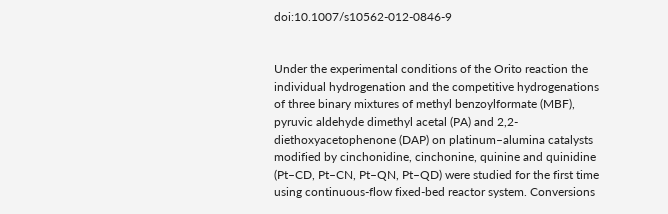doi:10.1007/s10562-012-0846-9


Under the experimental conditions of the Orito reaction the individual hydrogenation and the competitive hydrogenations of three binary mixtures of methyl benzoylformate (MBF), pyruvic aldehyde dimethyl acetal (PA) and 2,2-diethoxyacetophenone (DAP) on platinum–alumina catalysts modified by cinchonidine, cinchonine, quinine and quinidine (Pt–CD, Pt–CN, Pt–QN, Pt–QD) were studied for the first time using continuous-flow fixed-bed reactor system. Conversions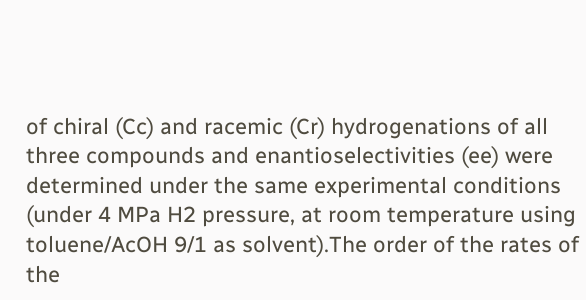of chiral (Cc) and racemic (Cr) hydrogenations of all three compounds and enantioselectivities (ee) were determined under the same experimental conditions (under 4 MPa H2 pressure, at room temperature using toluene/AcOH 9/1 as solvent).The order of the rates of the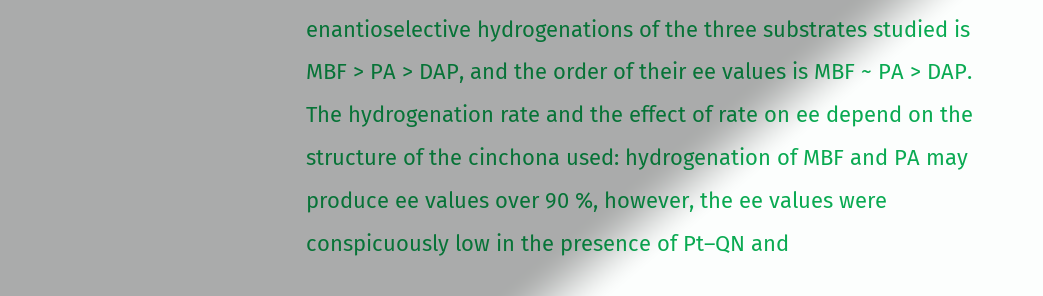enantioselective hydrogenations of the three substrates studied is MBF > PA > DAP, and the order of their ee values is MBF ~ PA > DAP. The hydrogenation rate and the effect of rate on ee depend on the structure of the cinchona used: hydrogenation of MBF and PA may produce ee values over 90 %, however, the ee values were conspicuously low in the presence of Pt–QN and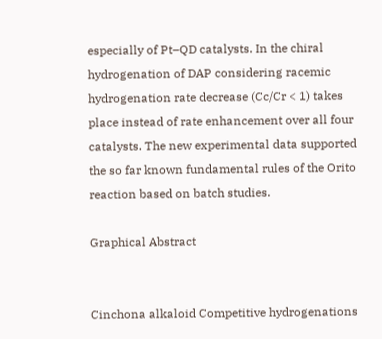especially of Pt–QD catalysts. In the chiral hydrogenation of DAP considering racemic hydrogenation rate decrease (Cc/Cr < 1) takes place instead of rate enhancement over all four catalysts. The new experimental data supported the so far known fundamental rules of the Orito reaction based on batch studies.

Graphical Abstract


Cinchona alkaloid Competitive hydrogenations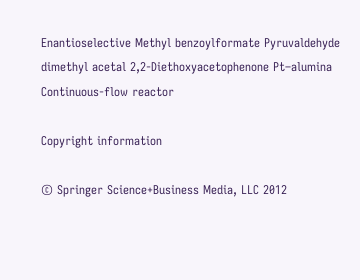Enantioselective Methyl benzoylformate Pyruvaldehyde dimethyl acetal 2,2-Diethoxyacetophenone Pt–alumina Continuous-flow reactor

Copyright information

© Springer Science+Business Media, LLC 2012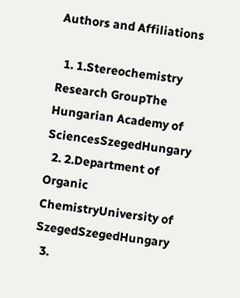Authors and Affiliations

  1. 1.Stereochemistry Research GroupThe Hungarian Academy of SciencesSzegedHungary
  2. 2.Department of Organic ChemistryUniversity of SzegedSzegedHungary
  3.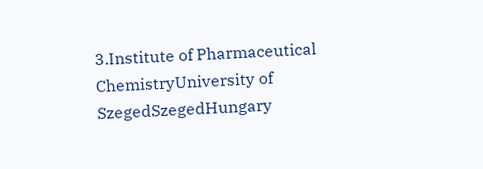3.Institute of Pharmaceutical ChemistryUniversity of SzegedSzegedHungary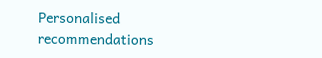Personalised recommendations